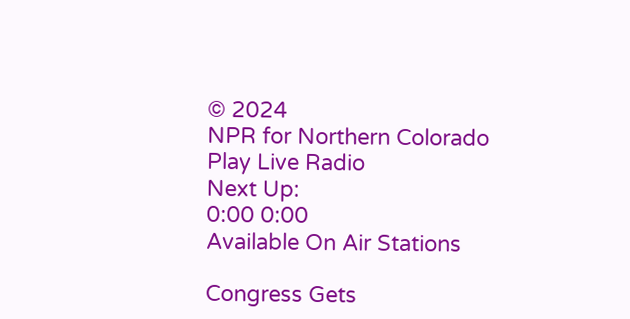© 2024
NPR for Northern Colorado
Play Live Radio
Next Up:
0:00 0:00
Available On Air Stations

Congress Gets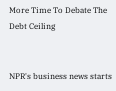More Time To Debate The Debt Ceiling


NPR's business news starts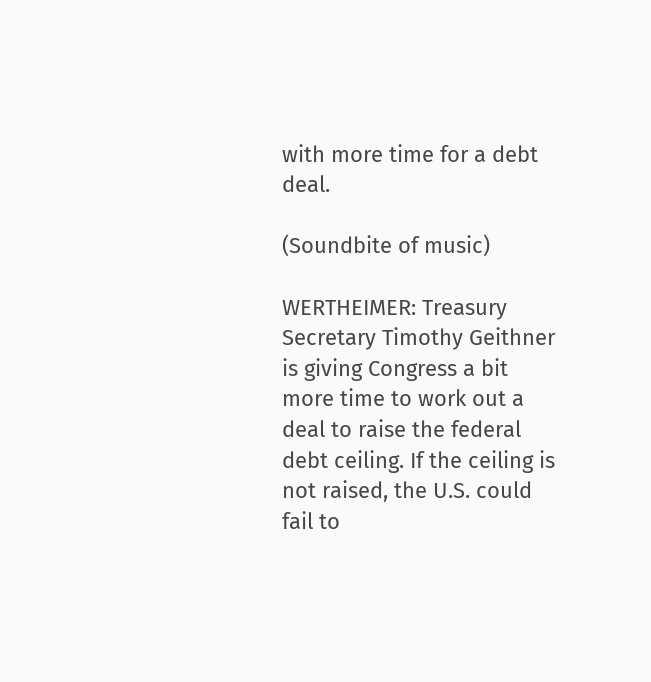with more time for a debt deal.

(Soundbite of music)

WERTHEIMER: Treasury Secretary Timothy Geithner is giving Congress a bit more time to work out a deal to raise the federal debt ceiling. If the ceiling is not raised, the U.S. could fail to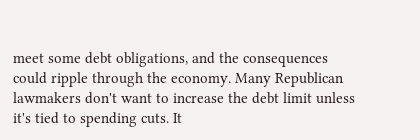meet some debt obligations, and the consequences could ripple through the economy. Many Republican lawmakers don't want to increase the debt limit unless it's tied to spending cuts. It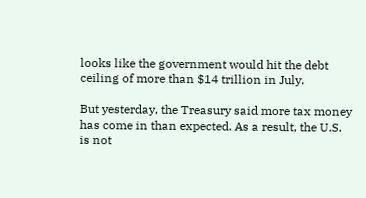looks like the government would hit the debt ceiling of more than $14 trillion in July.

But yesterday, the Treasury said more tax money has come in than expected. As a result, the U.S. is not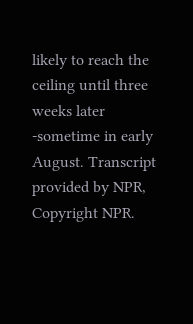likely to reach the ceiling until three weeks later -sometime in early August. Transcript provided by NPR, Copyright NPR.